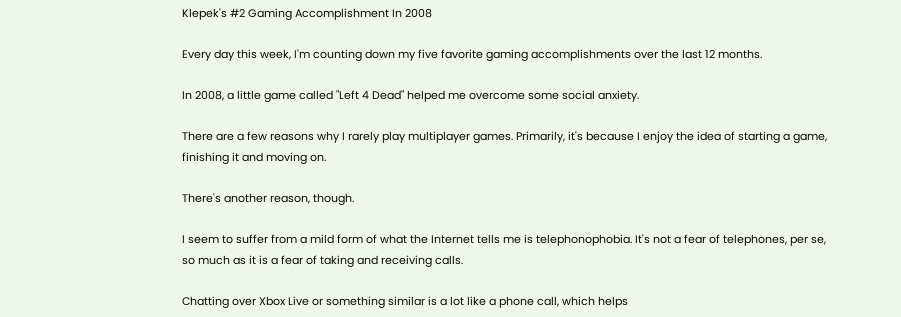Klepek's #2 Gaming Accomplishment In 2008

Every day this week, I'm counting down my five favorite gaming accomplishments over the last 12 months.

In 2008, a little game called "Left 4 Dead" helped me overcome some social anxiety.

There are a few reasons why I rarely play multiplayer games. Primarily, it's because I enjoy the idea of starting a game, finishing it and moving on.

There's another reason, though.

I seem to suffer from a mild form of what the Internet tells me is telephonophobia. It's not a fear of telephones, per se, so much as it is a fear of taking and receiving calls.

Chatting over Xbox Live or something similar is a lot like a phone call, which helps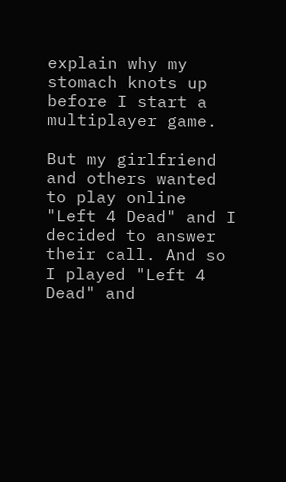explain why my stomach knots up before I start a multiplayer game.

But my girlfriend and others wanted to play online "Left 4 Dead" and I decided to answer their call. And so I played "Left 4 Dead" and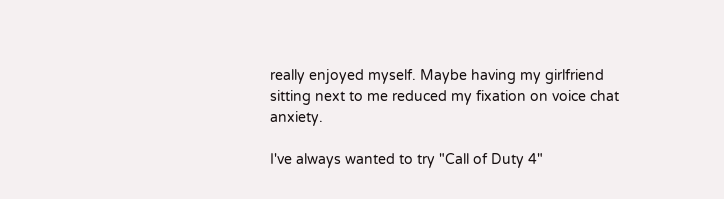really enjoyed myself. Maybe having my girlfriend sitting next to me reduced my fixation on voice chat anxiety.

I've always wanted to try "Call of Duty 4"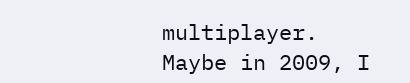multiplayer. Maybe in 2009, I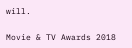will.

Movie & TV Awards 2018